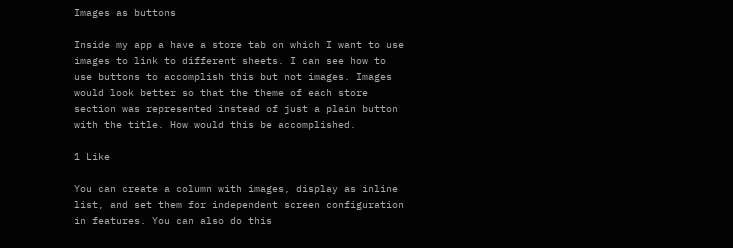Images as buttons

Inside my app a have a store tab on which I want to use images to link to different sheets. I can see how to use buttons to accomplish this but not images. Images would look better so that the theme of each store section was represented instead of just a plain button with the title. How would this be accomplished.

1 Like

You can create a column with images, display as inline list, and set them for independent screen configuration in features. You can also do this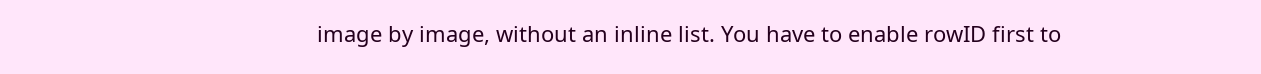image by image, without an inline list. You have to enable rowID first to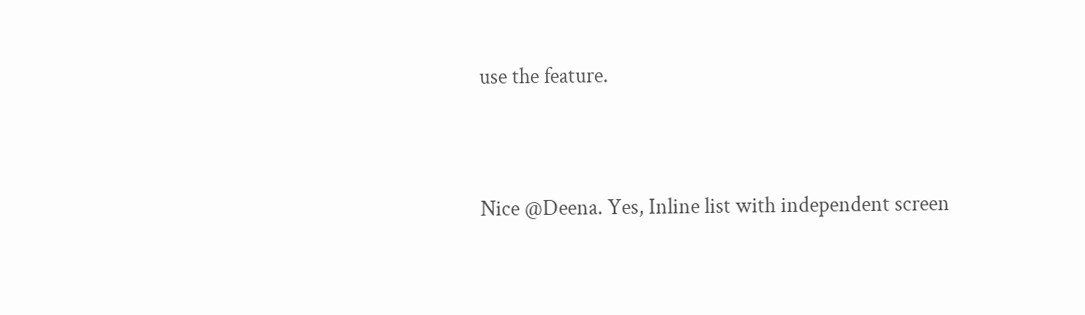use the feature.


Nice @Deena. Yes, Inline list with independent screen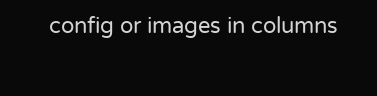config or images in columns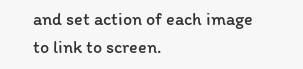and set action of each image to link to screen.